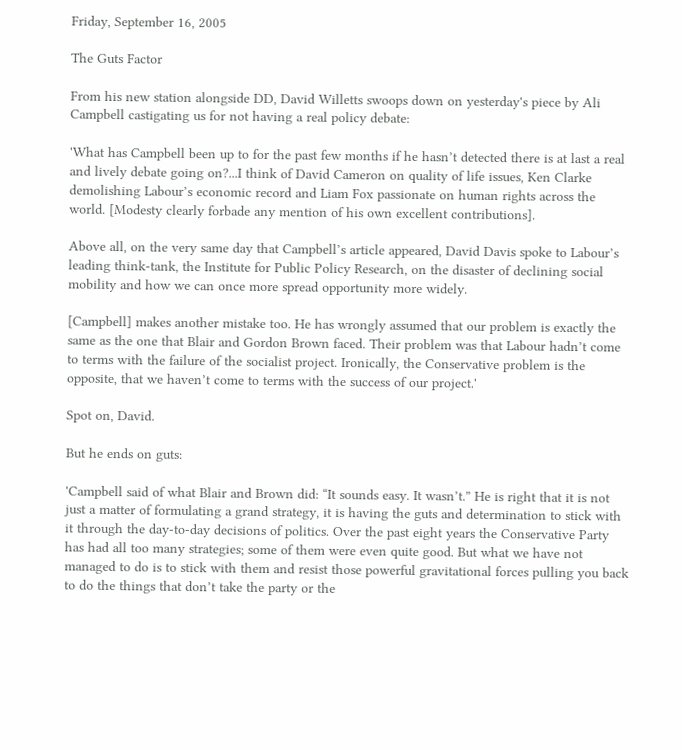Friday, September 16, 2005

The Guts Factor

From his new station alongside DD, David Willetts swoops down on yesterday's piece by Ali Campbell castigating us for not having a real policy debate:

'What has Campbell been up to for the past few months if he hasn’t detected there is at last a real and lively debate going on?...I think of David Cameron on quality of life issues, Ken Clarke demolishing Labour’s economic record and Liam Fox passionate on human rights across the world. [Modesty clearly forbade any mention of his own excellent contributions].

Above all, on the very same day that Campbell’s article appeared, David Davis spoke to Labour’s leading think-tank, the Institute for Public Policy Research, on the disaster of declining social mobility and how we can once more spread opportunity more widely.

[Campbell] makes another mistake too. He has wrongly assumed that our problem is exactly the same as the one that Blair and Gordon Brown faced. Their problem was that Labour hadn’t come to terms with the failure of the socialist project. Ironically, the Conservative problem is the opposite, that we haven’t come to terms with the success of our project.'

Spot on, David.

But he ends on guts:

'Campbell said of what Blair and Brown did: “It sounds easy. It wasn’t.” He is right that it is not just a matter of formulating a grand strategy, it is having the guts and determination to stick with it through the day-to-day decisions of politics. Over the past eight years the Conservative Party has had all too many strategies; some of them were even quite good. But what we have not managed to do is to stick with them and resist those powerful gravitational forces pulling you back to do the things that don’t take the party or the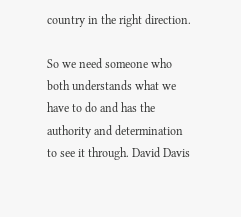country in the right direction.

So we need someone who both understands what we have to do and has the authority and determination to see it through. David Davis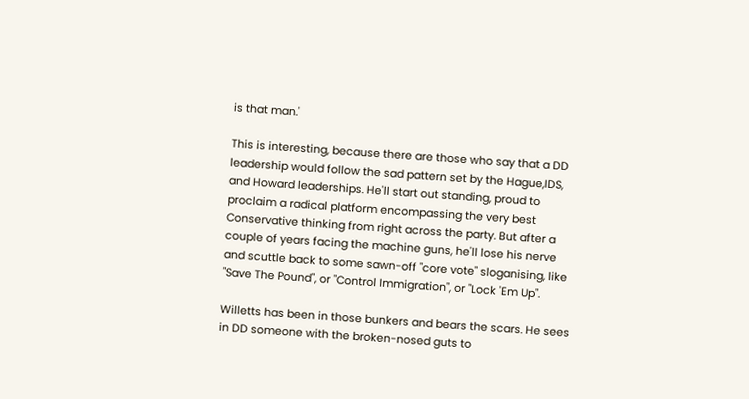is that man.'

This is interesting, because there are those who say that a DD leadership would follow the sad pattern set by the Hague,IDS, and Howard leaderships. He'll start out standing, proud to proclaim a radical platform encompassing the very best Conservative thinking from right across the party. But after a couple of years facing the machine guns, he'll lose his nerve and scuttle back to some sawn-off "core vote" sloganising, like "Save The Pound", or "Control Immigration", or "Lock 'Em Up".

Willetts has been in those bunkers and bears the scars. He sees in DD someone with the broken-nosed guts to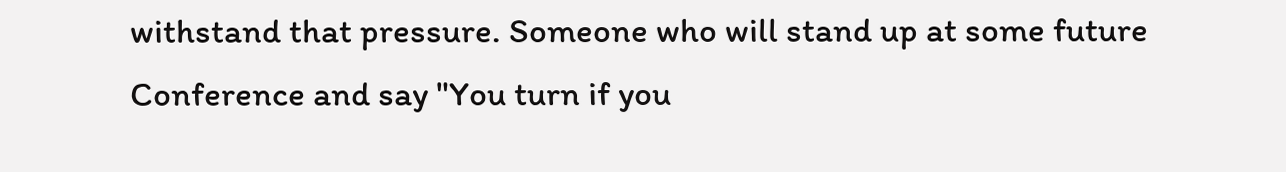withstand that pressure. Someone who will stand up at some future Conference and say "You turn if you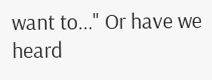want to..." Or have we heard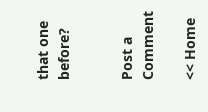that one before?


Post a Comment

<< Home